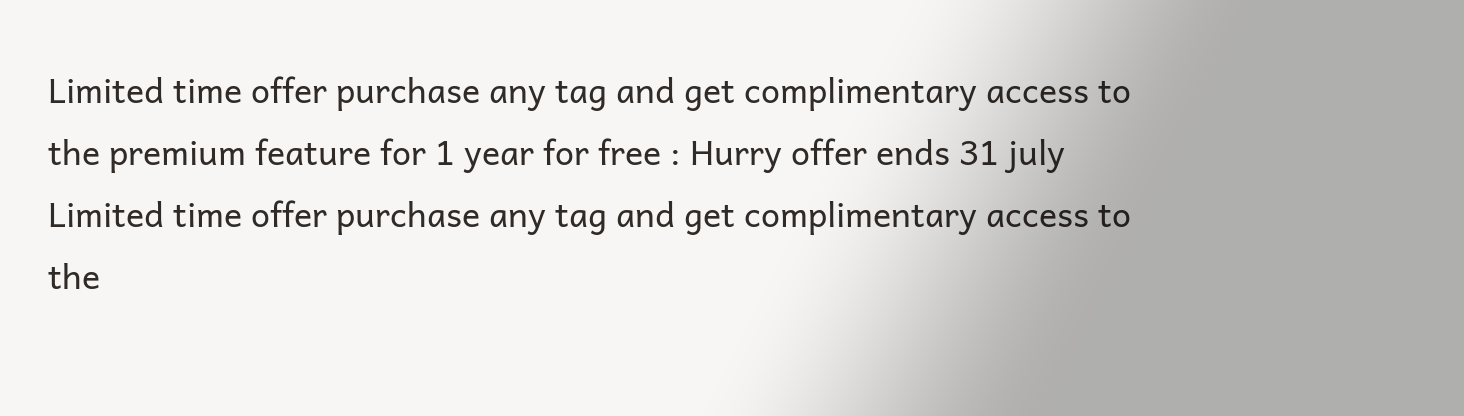Limited time offer purchase any tag and get complimentary access to the premium feature for 1 year for free : Hurry offer ends 31 july
Limited time offer purchase any tag and get complimentary access to the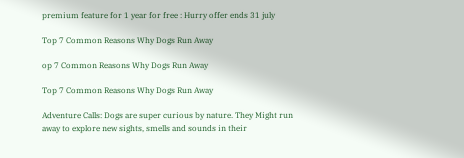premium feature for 1 year for free : Hurry offer ends 31 july

Top 7 Common Reasons Why Dogs Run Away

op 7 Common Reasons Why Dogs Run Away

Top 7 Common Reasons Why Dogs Run Away

Adventure Calls: Dogs are super curious by nature. They Might run away to explore new sights, smells and sounds in their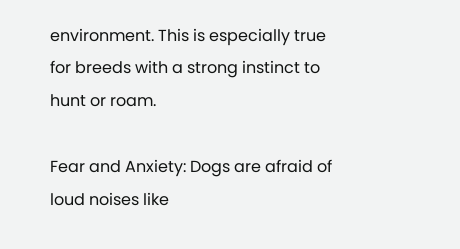environment. This is especially true for breeds with a strong instinct to hunt or roam.

Fear and Anxiety: Dogs are afraid of loud noises like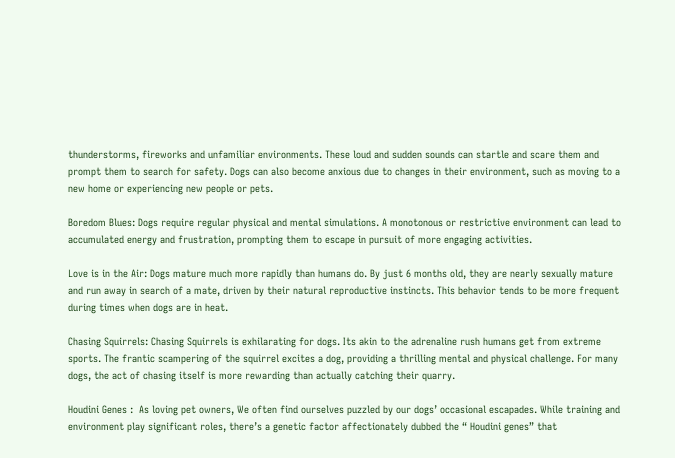thunderstorms, fireworks and unfamiliar environments. These loud and sudden sounds can startle and scare them and prompt them to search for safety. Dogs can also become anxious due to changes in their environment, such as moving to a new home or experiencing new people or pets.

Boredom Blues: Dogs require regular physical and mental simulations. A monotonous or restrictive environment can lead to accumulated energy and frustration, prompting them to escape in pursuit of more engaging activities.

Love is in the Air: Dogs mature much more rapidly than humans do. By just 6 months old, they are nearly sexually mature and run away in search of a mate, driven by their natural reproductive instincts. This behavior tends to be more frequent during times when dogs are in heat.

Chasing Squirrels: Chasing Squirrels is exhilarating for dogs. Its akin to the adrenaline rush humans get from extreme sports. The frantic scampering of the squirrel excites a dog, providing a thrilling mental and physical challenge. For many dogs, the act of chasing itself is more rewarding than actually catching their quarry.

Houdini Genes :  As loving pet owners, We often find ourselves puzzled by our dogs’ occasional escapades. While training and environment play significant roles, there’s a genetic factor affectionately dubbed the “ Houdini genes” that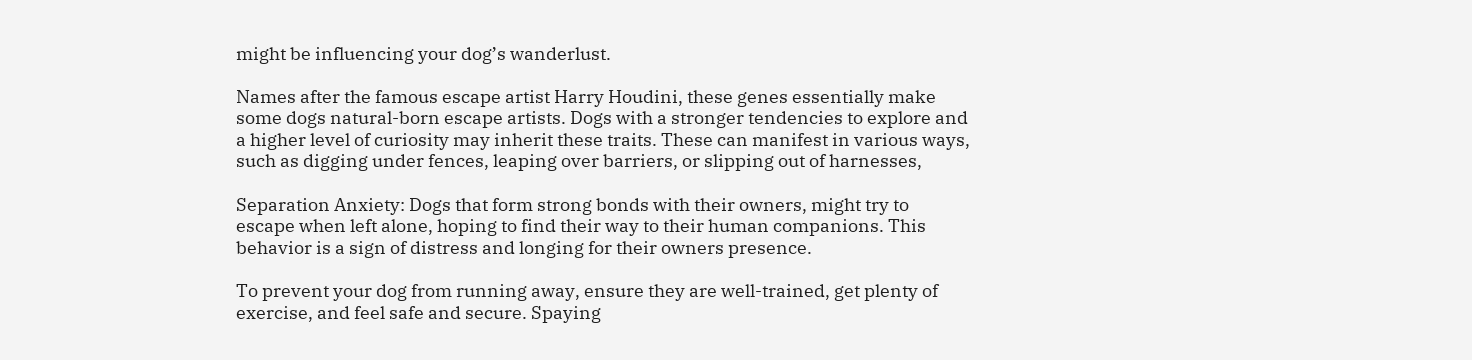might be influencing your dog’s wanderlust.

Names after the famous escape artist Harry Houdini, these genes essentially make some dogs natural-born escape artists. Dogs with a stronger tendencies to explore and a higher level of curiosity may inherit these traits. These can manifest in various ways, such as digging under fences, leaping over barriers, or slipping out of harnesses,

Separation Anxiety: Dogs that form strong bonds with their owners, might try to escape when left alone, hoping to find their way to their human companions. This behavior is a sign of distress and longing for their owners presence.

To prevent your dog from running away, ensure they are well-trained, get plenty of exercise, and feel safe and secure. Spaying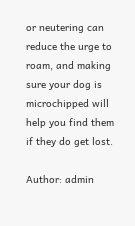or neutering can reduce the urge to roam, and making sure your dog is microchipped will help you find them if they do get lost.

Author: admin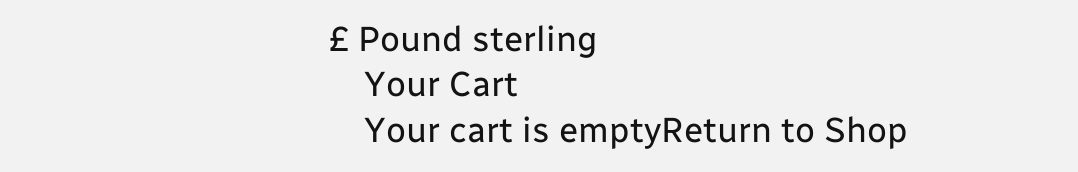£ Pound sterling
    Your Cart
    Your cart is emptyReturn to Shop